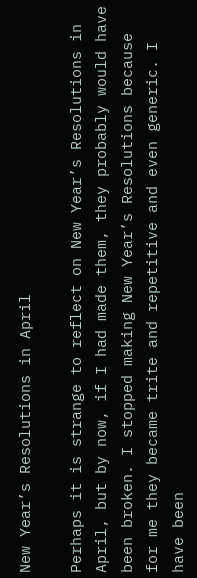New Year’s Resolutions in April

Perhaps it is strange to reflect on New Year’s Resolutions in April, but by now, if I had made them, they probably would have been broken. I stopped making New Year’s Resolutions because for me they became trite and repetitive and even generic. I have been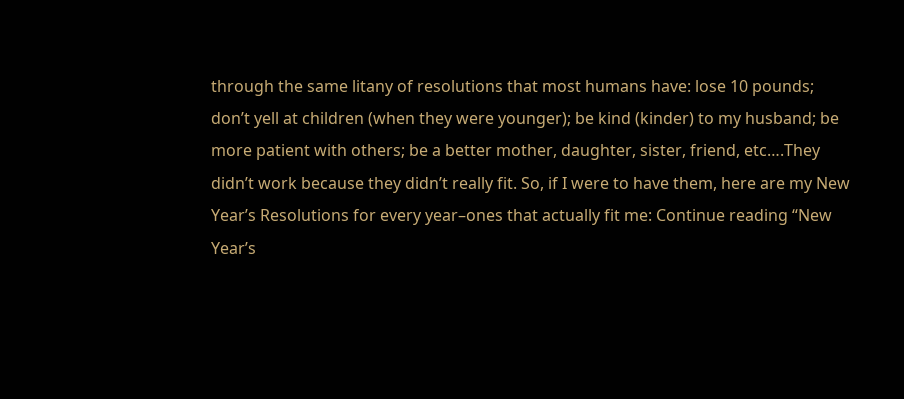through the same litany of resolutions that most humans have: lose 10 pounds; don’t yell at children (when they were younger); be kind (kinder) to my husband; be more patient with others; be a better mother, daughter, sister, friend, etc….They didn’t work because they didn’t really fit. So, if I were to have them, here are my New Year’s Resolutions for every year–ones that actually fit me: Continue reading “New Year’s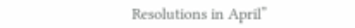Resolutions in April”